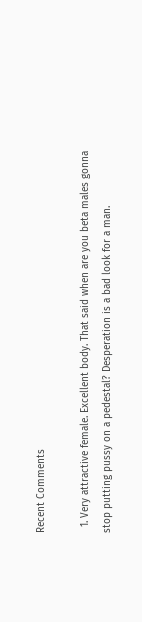Recent Comments

  1. Very attractive female. Excellent body. That said when are you beta males gonna stop putting pussy on a pedestal? Desperation is a bad look for a man.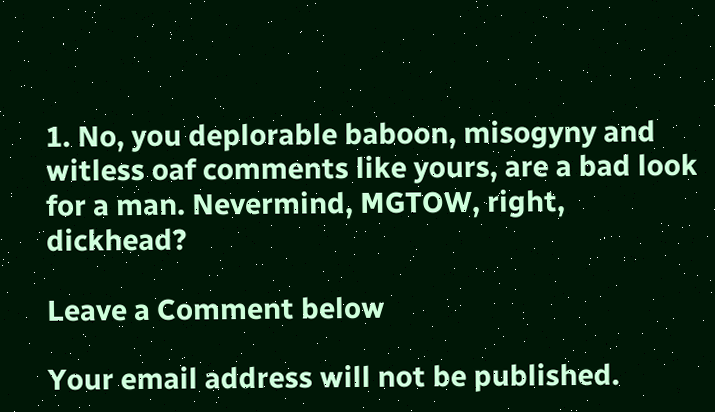1. No, you deplorable baboon, misogyny and witless oaf comments like yours, are a bad look for a man. Nevermind, MGTOW, right, dickhead?

Leave a Comment below

Your email address will not be published.